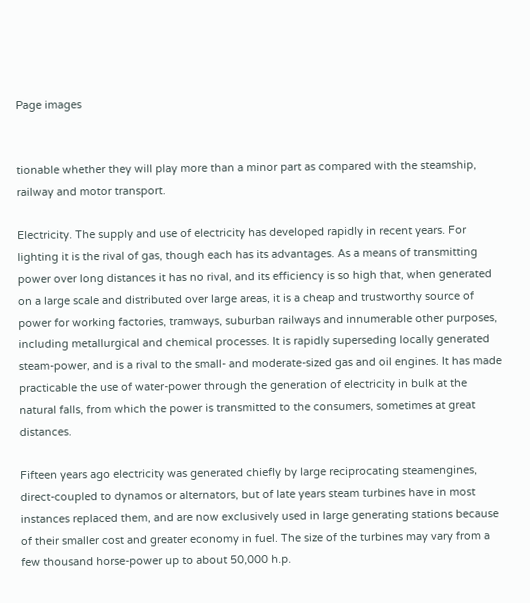Page images


tionable whether they will play more than a minor part as compared with the steamship, railway and motor transport.

Electricity. The supply and use of electricity has developed rapidly in recent years. For lighting it is the rival of gas, though each has its advantages. As a means of transmitting power over long distances it has no rival, and its efficiency is so high that, when generated on a large scale and distributed over large areas, it is a cheap and trustworthy source of power for working factories, tramways, suburban railways and innumerable other purposes, including metallurgical and chemical processes. It is rapidly superseding locally generated steam-power, and is a rival to the small- and moderate-sized gas and oil engines. It has made practicable the use of water-power through the generation of electricity in bulk at the natural falls, from which the power is transmitted to the consumers, sometimes at great distances.

Fifteen years ago electricity was generated chiefly by large reciprocating steamengines, direct-coupled to dynamos or alternators, but of late years steam turbines have in most instances replaced them, and are now exclusively used in large generating stations because of their smaller cost and greater economy in fuel. The size of the turbines may vary from a few thousand horse-power up to about 50,000 h.p.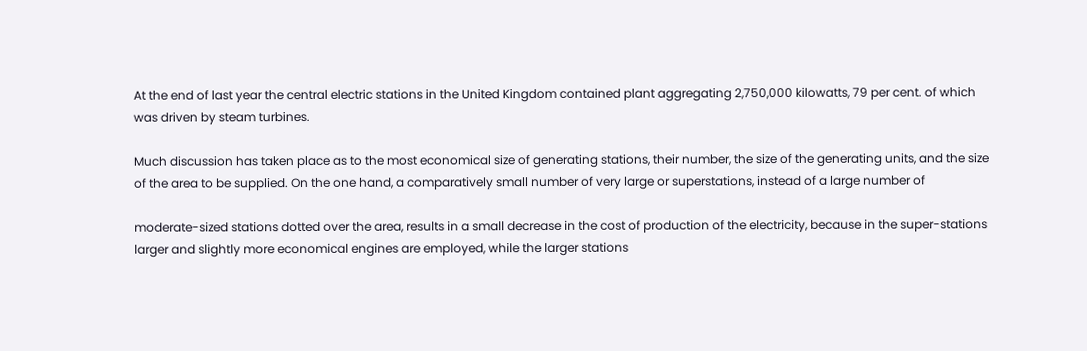At the end of last year the central electric stations in the United Kingdom contained plant aggregating 2,750,000 kilowatts, 79 per cent. of which was driven by steam turbines.

Much discussion has taken place as to the most economical size of generating stations, their number, the size of the generating units, and the size of the area to be supplied. On the one hand, a comparatively small number of very large or superstations, instead of a large number of

moderate-sized stations dotted over the area, results in a small decrease in the cost of production of the electricity, because in the super-stations larger and slightly more economical engines are employed, while the larger stations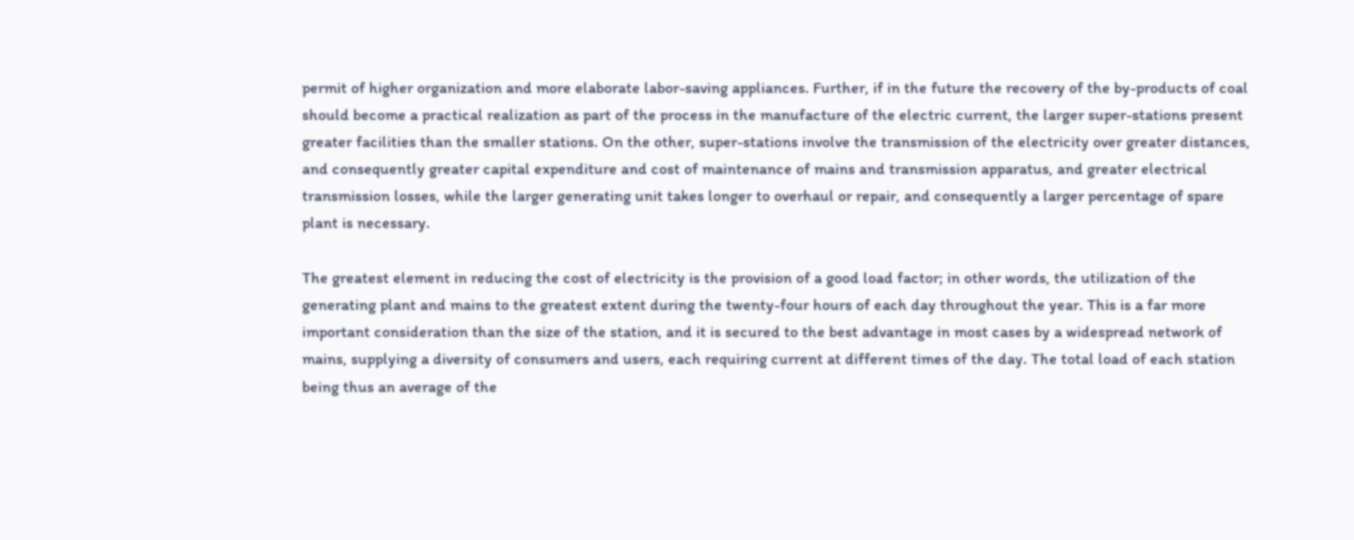permit of higher organization and more elaborate labor-saving appliances. Further, if in the future the recovery of the by-products of coal should become a practical realization as part of the process in the manufacture of the electric current, the larger super-stations present greater facilities than the smaller stations. On the other, super-stations involve the transmission of the electricity over greater distances, and consequently greater capital expenditure and cost of maintenance of mains and transmission apparatus, and greater electrical transmission losses, while the larger generating unit takes longer to overhaul or repair, and consequently a larger percentage of spare plant is necessary.

The greatest element in reducing the cost of electricity is the provision of a good load factor; in other words, the utilization of the generating plant and mains to the greatest extent during the twenty-four hours of each day throughout the year. This is a far more important consideration than the size of the station, and it is secured to the best advantage in most cases by a widespread network of mains, supplying a diversity of consumers and users, each requiring current at different times of the day. The total load of each station being thus an average of the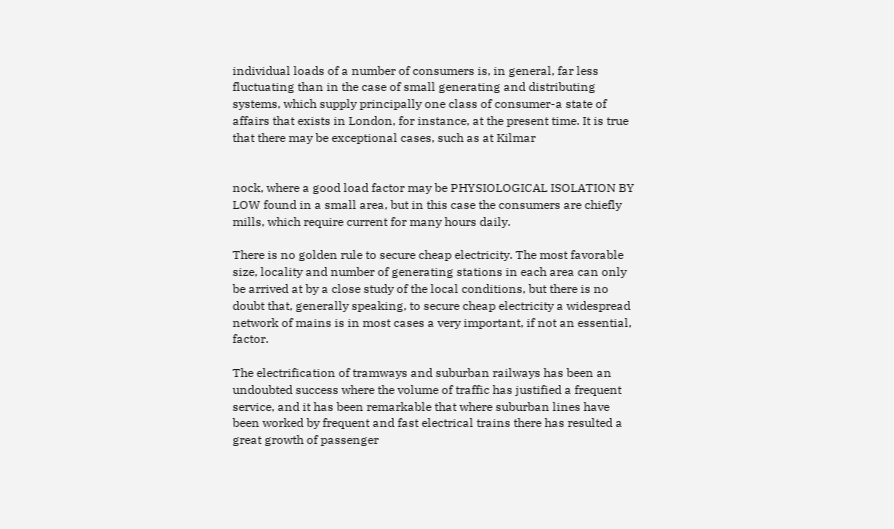individual loads of a number of consumers is, in general, far less fluctuating than in the case of small generating and distributing systems, which supply principally one class of consumer-a state of affairs that exists in London, for instance, at the present time. It is true that there may be exceptional cases, such as at Kilmar


nock, where a good load factor may be PHYSIOLOGICAL ISOLATION BY LOW found in a small area, but in this case the consumers are chiefly mills, which require current for many hours daily.

There is no golden rule to secure cheap electricity. The most favorable size, locality and number of generating stations in each area can only be arrived at by a close study of the local conditions, but there is no doubt that, generally speaking, to secure cheap electricity a widespread network of mains is in most cases a very important, if not an essential, factor.

The electrification of tramways and suburban railways has been an undoubted success where the volume of traffic has justified a frequent service, and it has been remarkable that where suburban lines have been worked by frequent and fast electrical trains there has resulted a great growth of passenger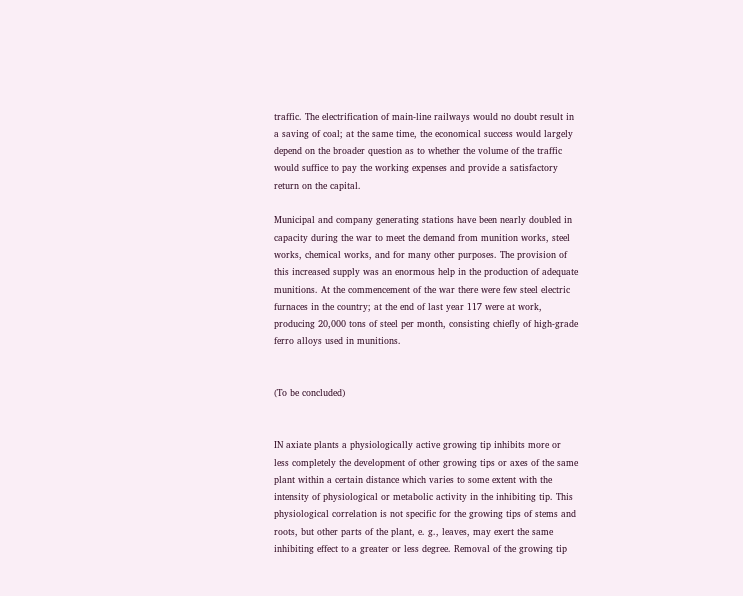traffic. The electrification of main-line railways would no doubt result in a saving of coal; at the same time, the economical success would largely depend on the broader question as to whether the volume of the traffic would suffice to pay the working expenses and provide a satisfactory return on the capital.

Municipal and company generating stations have been nearly doubled in capacity during the war to meet the demand from munition works, steel works, chemical works, and for many other purposes. The provision of this increased supply was an enormous help in the production of adequate munitions. At the commencement of the war there were few steel electric furnaces in the country; at the end of last year 117 were at work, producing 20,000 tons of steel per month, consisting chiefly of high-grade ferro alloys used in munitions.


(To be concluded)


IN axiate plants a physiologically active growing tip inhibits more or less completely the development of other growing tips or axes of the same plant within a certain distance which varies to some extent with the intensity of physiological or metabolic activity in the inhibiting tip. This physiological correlation is not specific for the growing tips of stems and roots, but other parts of the plant, e. g., leaves, may exert the same inhibiting effect to a greater or less degree. Removal of the growing tip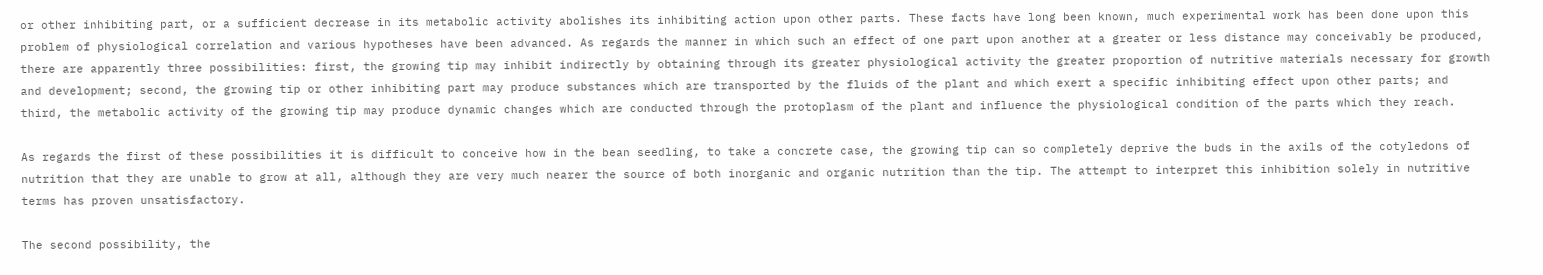or other inhibiting part, or a sufficient decrease in its metabolic activity abolishes its inhibiting action upon other parts. These facts have long been known, much experimental work has been done upon this problem of physiological correlation and various hypotheses have been advanced. As regards the manner in which such an effect of one part upon another at a greater or less distance may conceivably be produced, there are apparently three possibilities: first, the growing tip may inhibit indirectly by obtaining through its greater physiological activity the greater proportion of nutritive materials necessary for growth and development; second, the growing tip or other inhibiting part may produce substances which are transported by the fluids of the plant and which exert a specific inhibiting effect upon other parts; and third, the metabolic activity of the growing tip may produce dynamic changes which are conducted through the protoplasm of the plant and influence the physiological condition of the parts which they reach.

As regards the first of these possibilities it is difficult to conceive how in the bean seedling, to take a concrete case, the growing tip can so completely deprive the buds in the axils of the cotyledons of nutrition that they are unable to grow at all, although they are very much nearer the source of both inorganic and organic nutrition than the tip. The attempt to interpret this inhibition solely in nutritive terms has proven unsatisfactory.

The second possibility, the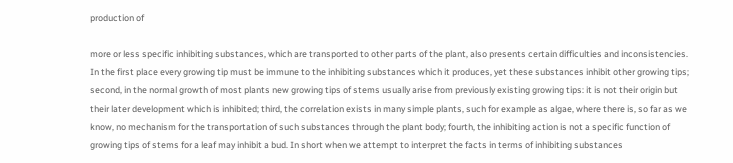production of

more or less specific inhibiting substances, which are transported to other parts of the plant, also presents certain difficulties and inconsistencies. In the first place every growing tip must be immune to the inhibiting substances which it produces, yet these substances inhibit other growing tips; second, in the normal growth of most plants new growing tips of stems usually arise from previously existing growing tips: it is not their origin but their later development which is inhibited; third, the correlation exists in many simple plants, such for example as algae, where there is, so far as we know, no mechanism for the transportation of such substances through the plant body; fourth, the inhibiting action is not a specific function of growing tips of stems for a leaf may inhibit a bud. In short when we attempt to interpret the facts in terms of inhibiting substances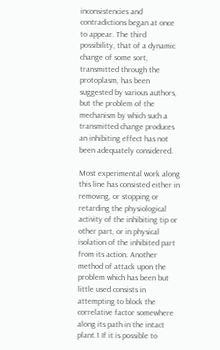inconsistencies and contradictions began at once to appear. The third possibility, that of a dynamic change of some sort, transmitted through the protoplasm, has been suggested by various authors, but the problem of the mechanism by which such a transmitted change produces an inhibiting effect has not been adequately considered.

Most experimental work along this line has consisted either in removing, or stopping or retarding the physiological activity of the inhibiting tip or other part, or in physical isolation of the inhibited part from its action. Another method of attack upon the problem which has been but little used consists in attempting to block the correlative factor somewhere along its path in the intact plant.1 If it is possible to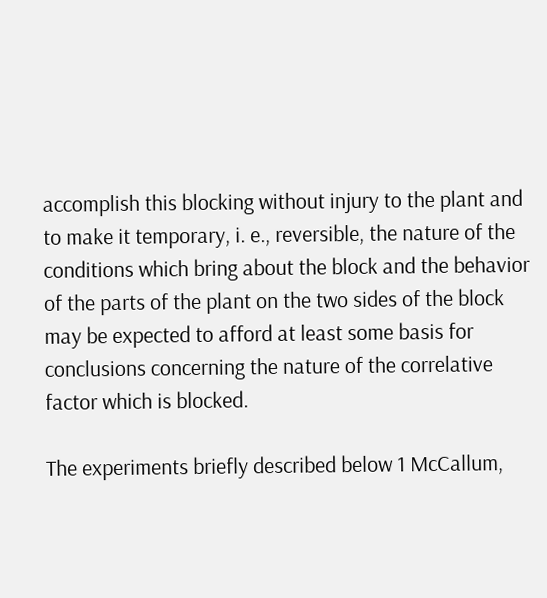accomplish this blocking without injury to the plant and to make it temporary, i. e., reversible, the nature of the conditions which bring about the block and the behavior of the parts of the plant on the two sides of the block may be expected to afford at least some basis for conclusions concerning the nature of the correlative factor which is blocked.

The experiments briefly described below 1 McCallum,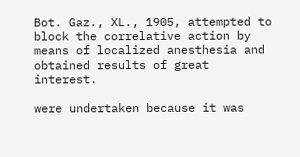Bot. Gaz., XL., 1905, attempted to block the correlative action by means of localized anesthesia and obtained results of great interest.

were undertaken because it was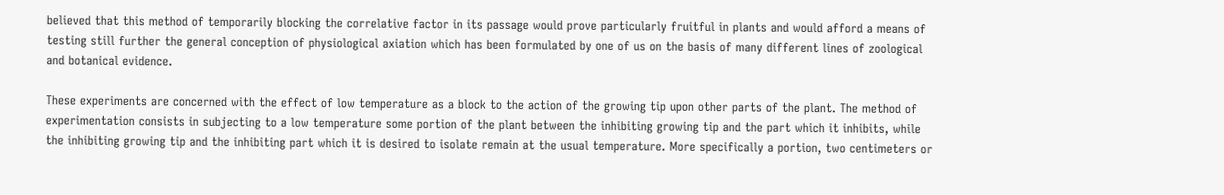believed that this method of temporarily blocking the correlative factor in its passage would prove particularly fruitful in plants and would afford a means of testing still further the general conception of physiological axiation which has been formulated by one of us on the basis of many different lines of zoological and botanical evidence.

These experiments are concerned with the effect of low temperature as a block to the action of the growing tip upon other parts of the plant. The method of experimentation consists in subjecting to a low temperature some portion of the plant between the inhibiting growing tip and the part which it inhibits, while the inhibiting growing tip and the inhibiting part which it is desired to isolate remain at the usual temperature. More specifically a portion, two centimeters or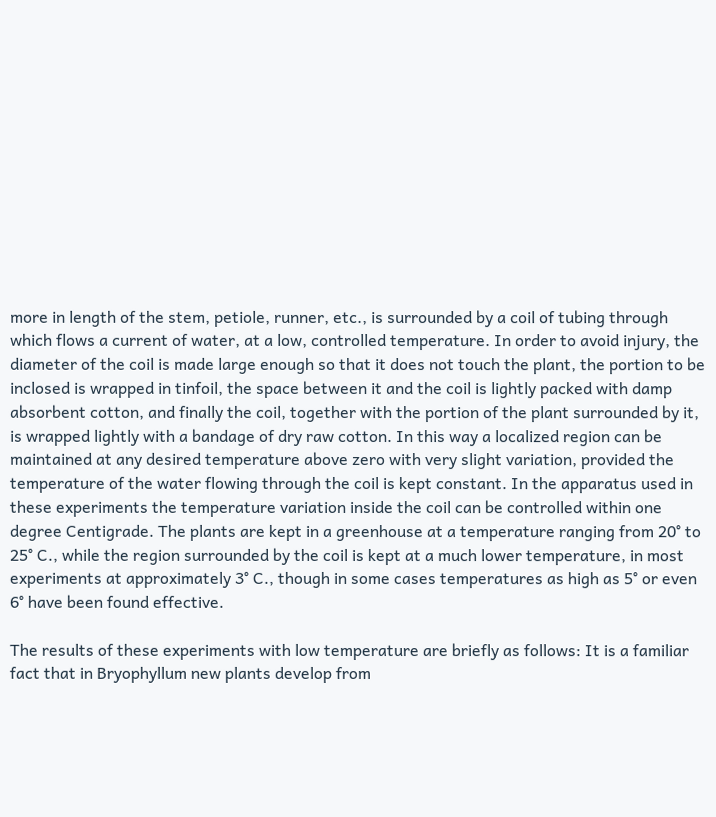more in length of the stem, petiole, runner, etc., is surrounded by a coil of tubing through which flows a current of water, at a low, controlled temperature. In order to avoid injury, the diameter of the coil is made large enough so that it does not touch the plant, the portion to be inclosed is wrapped in tinfoil, the space between it and the coil is lightly packed with damp absorbent cotton, and finally the coil, together with the portion of the plant surrounded by it, is wrapped lightly with a bandage of dry raw cotton. In this way a localized region can be maintained at any desired temperature above zero with very slight variation, provided the temperature of the water flowing through the coil is kept constant. In the apparatus used in these experiments the temperature variation inside the coil can be controlled within one degree Centigrade. The plants are kept in a greenhouse at a temperature ranging from 20° to 25° C., while the region surrounded by the coil is kept at a much lower temperature, in most experiments at approximately 3° C., though in some cases temperatures as high as 5° or even 6° have been found effective.

The results of these experiments with low temperature are briefly as follows: It is a familiar fact that in Bryophyllum new plants develop from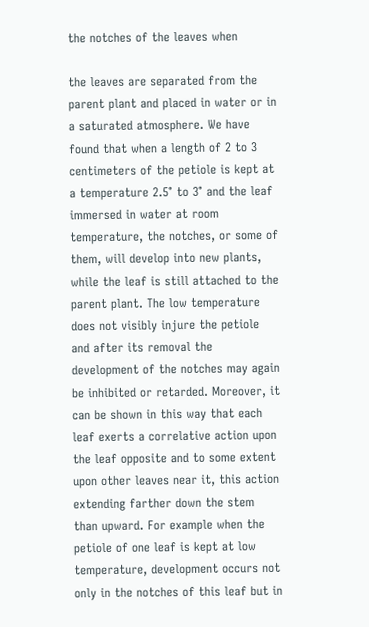the notches of the leaves when

the leaves are separated from the parent plant and placed in water or in a saturated atmosphere. We have found that when a length of 2 to 3 centimeters of the petiole is kept at a temperature 2.5° to 3° and the leaf immersed in water at room temperature, the notches, or some of them, will develop into new plants, while the leaf is still attached to the parent plant. The low temperature does not visibly injure the petiole and after its removal the development of the notches may again be inhibited or retarded. Moreover, it can be shown in this way that each leaf exerts a correlative action upon the leaf opposite and to some extent upon other leaves near it, this action extending farther down the stem than upward. For example when the petiole of one leaf is kept at low temperature, development occurs not only in the notches of this leaf but in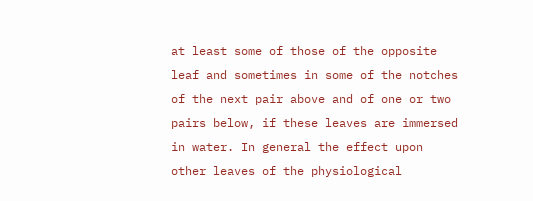at least some of those of the opposite leaf and sometimes in some of the notches of the next pair above and of one or two pairs below, if these leaves are immersed in water. In general the effect upon other leaves of the physiological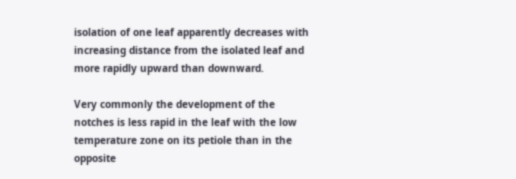isolation of one leaf apparently decreases with increasing distance from the isolated leaf and more rapidly upward than downward.

Very commonly the development of the notches is less rapid in the leaf with the low temperature zone on its petiole than in the opposite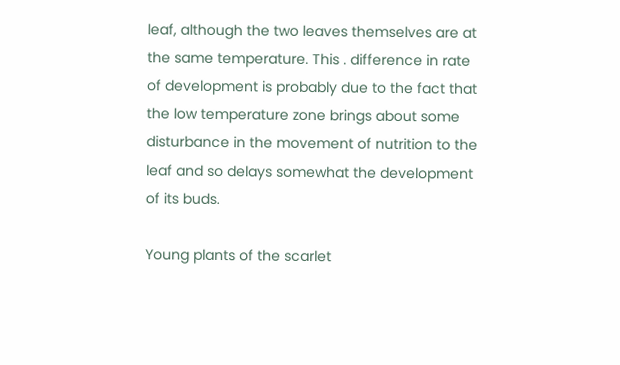leaf, although the two leaves themselves are at the same temperature. This . difference in rate of development is probably due to the fact that the low temperature zone brings about some disturbance in the movement of nutrition to the leaf and so delays somewhat the development of its buds.

Young plants of the scarlet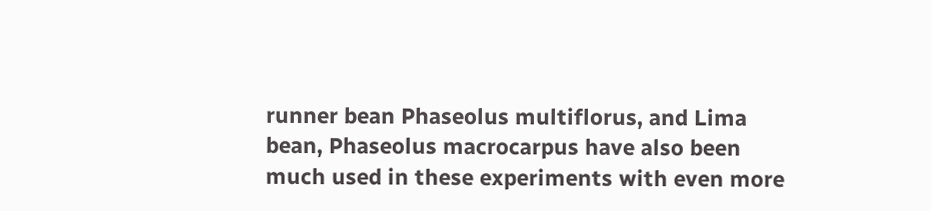runner bean Phaseolus multiflorus, and Lima bean, Phaseolus macrocarpus have also been much used in these experiments with even more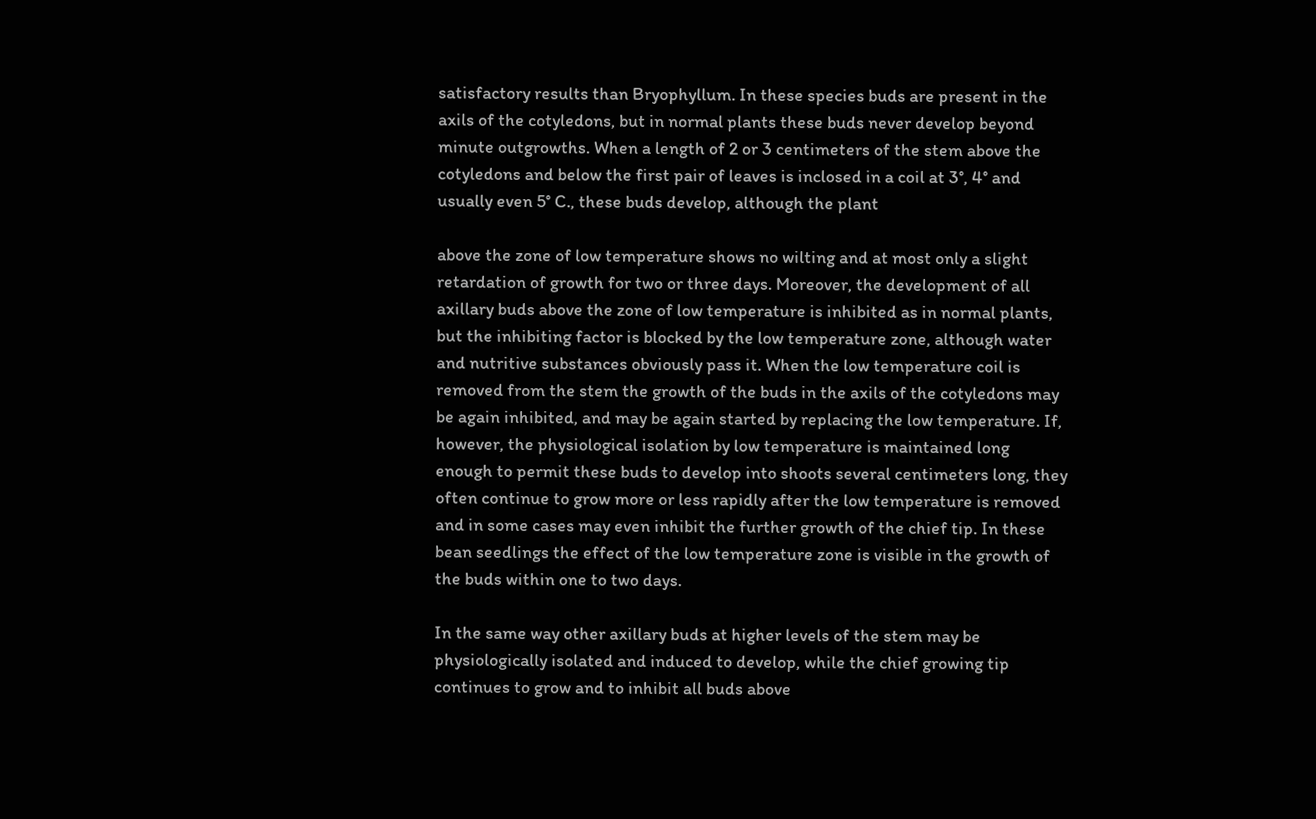satisfactory results than Bryophyllum. In these species buds are present in the axils of the cotyledons, but in normal plants these buds never develop beyond minute outgrowths. When a length of 2 or 3 centimeters of the stem above the cotyledons and below the first pair of leaves is inclosed in a coil at 3°, 4° and usually even 5° C., these buds develop, although the plant

above the zone of low temperature shows no wilting and at most only a slight retardation of growth for two or three days. Moreover, the development of all axillary buds above the zone of low temperature is inhibited as in normal plants, but the inhibiting factor is blocked by the low temperature zone, although water and nutritive substances obviously pass it. When the low temperature coil is removed from the stem the growth of the buds in the axils of the cotyledons may be again inhibited, and may be again started by replacing the low temperature. If, however, the physiological isolation by low temperature is maintained long enough to permit these buds to develop into shoots several centimeters long, they often continue to grow more or less rapidly after the low temperature is removed and in some cases may even inhibit the further growth of the chief tip. In these bean seedlings the effect of the low temperature zone is visible in the growth of the buds within one to two days.

In the same way other axillary buds at higher levels of the stem may be physiologically isolated and induced to develop, while the chief growing tip continues to grow and to inhibit all buds above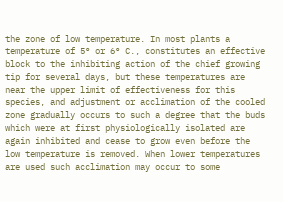the zone of low temperature. In most plants a temperature of 5° or 6° C., constitutes an effective block to the inhibiting action of the chief growing tip for several days, but these temperatures are near the upper limit of effectiveness for this species, and adjustment or acclimation of the cooled zone gradually occurs to such a degree that the buds which were at first physiologically isolated are again inhibited and cease to grow even before the low temperature is removed. When lower temperatures are used such acclimation may occur to some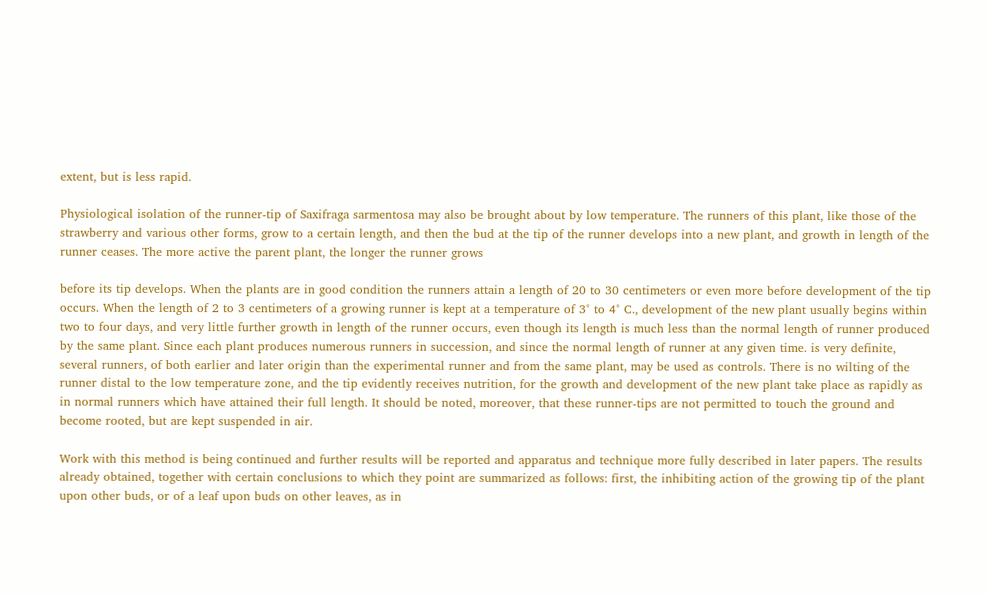extent, but is less rapid.

Physiological isolation of the runner-tip of Saxifraga sarmentosa may also be brought about by low temperature. The runners of this plant, like those of the strawberry and various other forms, grow to a certain length, and then the bud at the tip of the runner develops into a new plant, and growth in length of the runner ceases. The more active the parent plant, the longer the runner grows

before its tip develops. When the plants are in good condition the runners attain a length of 20 to 30 centimeters or even more before development of the tip occurs. When the length of 2 to 3 centimeters of a growing runner is kept at a temperature of 3° to 4° C., development of the new plant usually begins within two to four days, and very little further growth in length of the runner occurs, even though its length is much less than the normal length of runner produced by the same plant. Since each plant produces numerous runners in succession, and since the normal length of runner at any given time. is very definite, several runners, of both earlier and later origin than the experimental runner and from the same plant, may be used as controls. There is no wilting of the runner distal to the low temperature zone, and the tip evidently receives nutrition, for the growth and development of the new plant take place as rapidly as in normal runners which have attained their full length. It should be noted, moreover, that these runner-tips are not permitted to touch the ground and become rooted, but are kept suspended in air.

Work with this method is being continued and further results will be reported and apparatus and technique more fully described in later papers. The results already obtained, together with certain conclusions to which they point are summarized as follows: first, the inhibiting action of the growing tip of the plant upon other buds, or of a leaf upon buds on other leaves, as in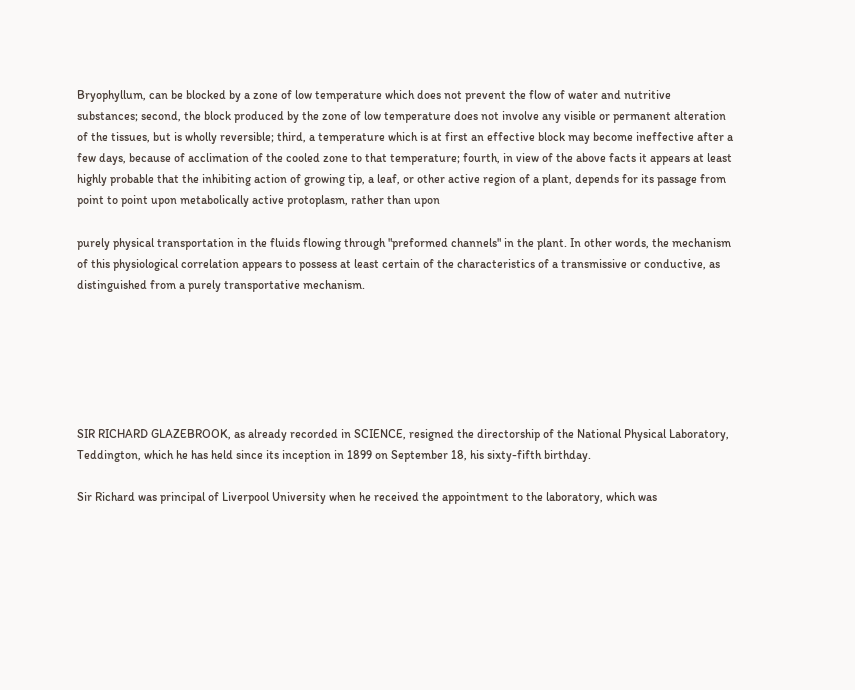Bryophyllum, can be blocked by a zone of low temperature which does not prevent the flow of water and nutritive substances; second, the block produced by the zone of low temperature does not involve any visible or permanent alteration of the tissues, but is wholly reversible; third, a temperature which is at first an effective block may become ineffective after a few days, because of acclimation of the cooled zone to that temperature; fourth, in view of the above facts it appears at least highly probable that the inhibiting action of growing tip, a leaf, or other active region of a plant, depends for its passage from point to point upon metabolically active protoplasm, rather than upon

purely physical transportation in the fluids flowing through "preformed channels" in the plant. In other words, the mechanism of this physiological correlation appears to possess at least certain of the characteristics of a transmissive or conductive, as distinguished from a purely transportative mechanism.






SIR RICHARD GLAZEBROOK, as already recorded in SCIENCE, resigned the directorship of the National Physical Laboratory, Teddington, which he has held since its inception in 1899 on September 18, his sixty-fifth birthday.

Sir Richard was principal of Liverpool University when he received the appointment to the laboratory, which was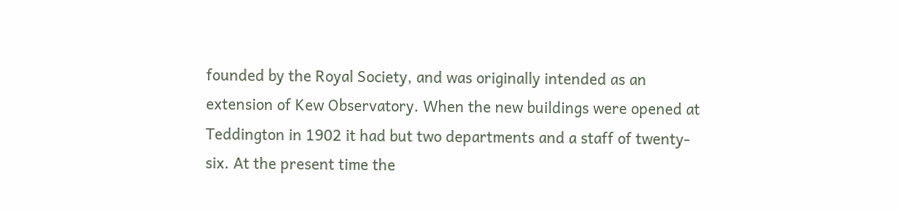founded by the Royal Society, and was originally intended as an extension of Kew Observatory. When the new buildings were opened at Teddington in 1902 it had but two departments and a staff of twenty-six. At the present time the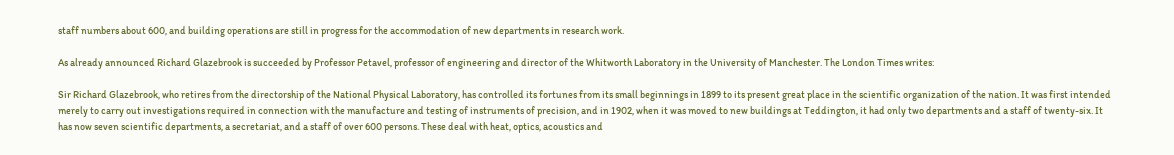staff numbers about 600, and building operations are still in progress for the accommodation of new departments in research work.

As already announced Richard Glazebrook is succeeded by Professor Petavel, professor of engineering and director of the Whitworth Laboratory in the University of Manchester. The London Times writes:

Sir Richard Glazebrook, who retires from the directorship of the National Physical Laboratory, has controlled its fortunes from its small beginnings in 1899 to its present great place in the scientific organization of the nation. It was first intended merely to carry out investigations required in connection with the manufacture and testing of instruments of precision, and in 1902, when it was moved to new buildings at Teddington, it had only two departments and a staff of twenty-six. It has now seven scientific departments, a secretariat, and a staff of over 600 persons. These deal with heat, optics, acoustics and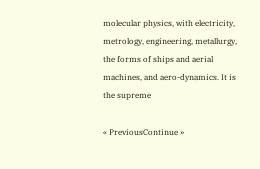molecular physics, with electricity, metrology, engineering, metallurgy, the forms of ships and aerial machines, and aero-dynamics. It is the supreme

« PreviousContinue »